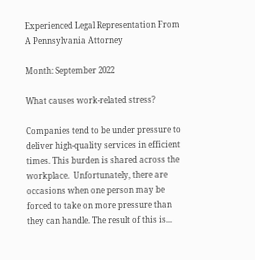Experienced Legal Representation From A Pennsylvania Attorney

Month: September 2022

What causes work-related stress?

Companies tend to be under pressure to deliver high-quality services in efficient times. This burden is shared across the workplace.  Unfortunately, there are occasions when one person may be forced to take on more pressure than they can handle. The result of this is...